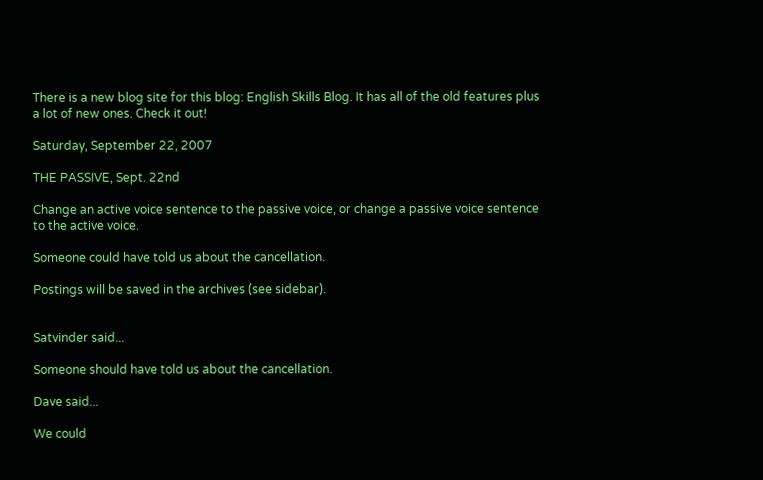There is a new blog site for this blog: English Skills Blog. It has all of the old features plus a lot of new ones. Check it out!

Saturday, September 22, 2007

THE PASSIVE, Sept. 22nd

Change an active voice sentence to the passive voice, or change a passive voice sentence to the active voice.

Someone could have told us about the cancellation.

Postings will be saved in the archives (see sidebar).


Satvinder said...

Someone should have told us about the cancellation.

Dave said...

We could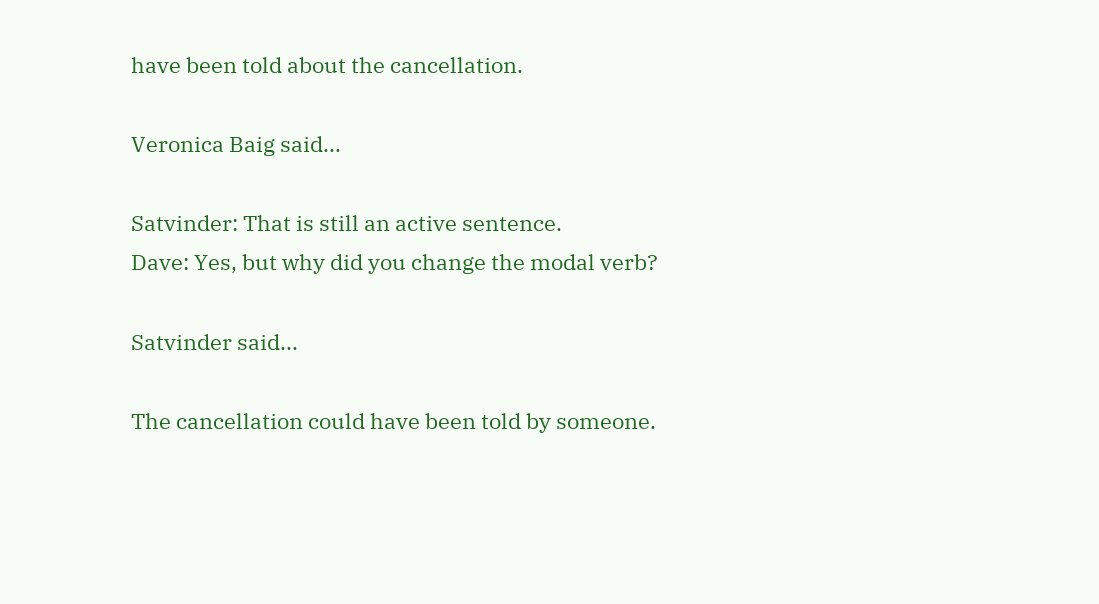have been told about the cancellation.

Veronica Baig said...

Satvinder: That is still an active sentence.
Dave: Yes, but why did you change the modal verb?

Satvinder said...

The cancellation could have been told by someone.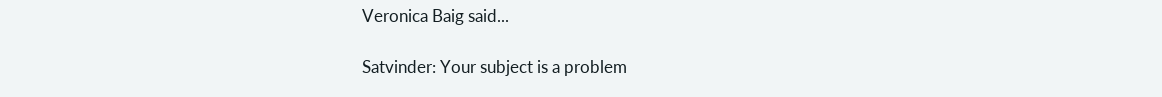Veronica Baig said...

Satvinder: Your subject is a problem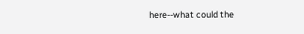here--what could the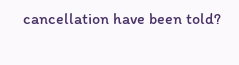cancellation have been told?